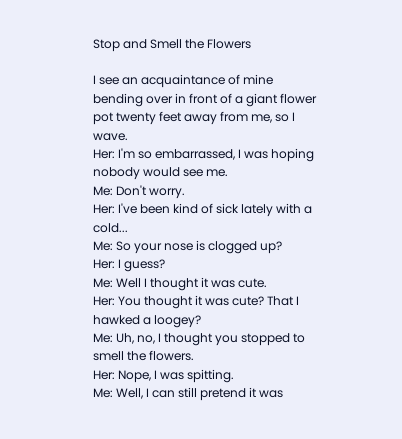Stop and Smell the Flowers

I see an acquaintance of mine bending over in front of a giant flower pot twenty feet away from me, so I wave.
Her: I'm so embarrassed, I was hoping nobody would see me.
Me: Don't worry.
Her: I've been kind of sick lately with a cold...
Me: So your nose is clogged up?
Her: I guess?
Me: Well I thought it was cute.
Her: You thought it was cute? That I hawked a loogey?
Me: Uh, no, I thought you stopped to smell the flowers.
Her: Nope, I was spitting.
Me: Well, I can still pretend it was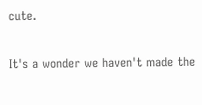cute.

It's a wonder we haven't made the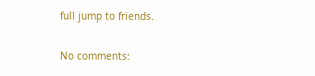full jump to friends.

No comments: